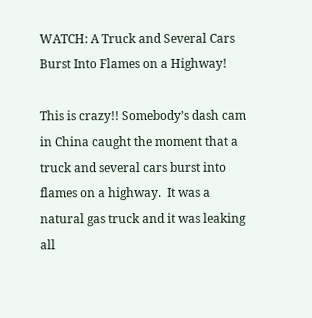WATCH: A Truck and Several Cars Burst Into Flames on a Highway!

This is crazy!! Somebody’s dash cam in China caught the moment that a truck and several cars burst into flames on a highway.  It was a natural gas truck and it was leaking all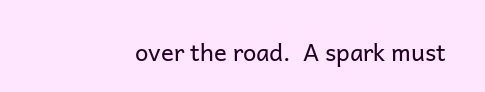over the road.  A spark must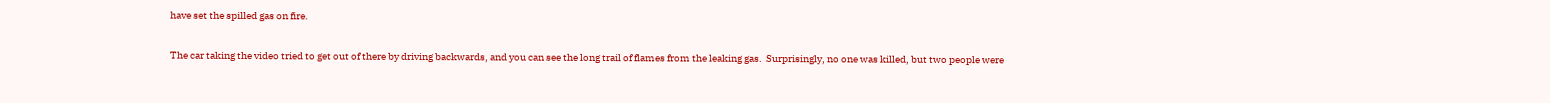have set the spilled gas on fire.

The car taking the video tried to get out of there by driving backwards, and you can see the long trail of flames from the leaking gas.  Surprisingly, no one was killed, but two people were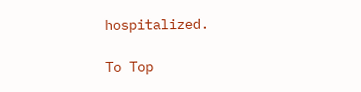hospitalized.

To Top